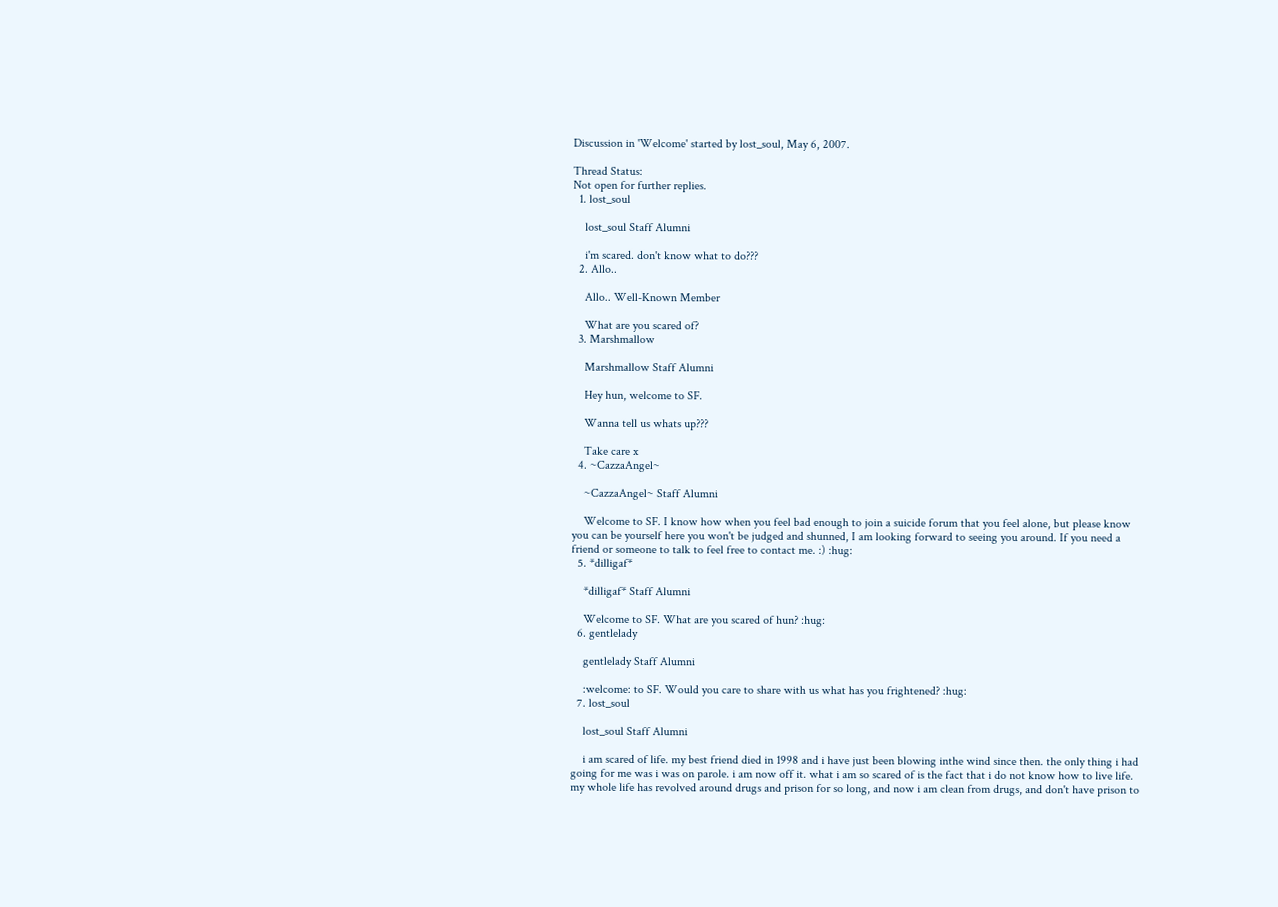Discussion in 'Welcome' started by lost_soul, May 6, 2007.

Thread Status:
Not open for further replies.
  1. lost_soul

    lost_soul Staff Alumni

    i'm scared. don't know what to do???
  2. Allo..

    Allo.. Well-Known Member

    What are you scared of?
  3. Marshmallow

    Marshmallow Staff Alumni

    Hey hun, welcome to SF.

    Wanna tell us whats up???

    Take care x
  4. ~CazzaAngel~

    ~CazzaAngel~ Staff Alumni

    Welcome to SF. I know how when you feel bad enough to join a suicide forum that you feel alone, but please know you can be yourself here you won't be judged and shunned, I am looking forward to seeing you around. If you need a friend or someone to talk to feel free to contact me. :) :hug:
  5. *dilligaf*

    *dilligaf* Staff Alumni

    Welcome to SF. What are you scared of hun? :hug:
  6. gentlelady

    gentlelady Staff Alumni

    :welcome: to SF. Would you care to share with us what has you frightened? :hug:
  7. lost_soul

    lost_soul Staff Alumni

    i am scared of life. my best friend died in 1998 and i have just been blowing inthe wind since then. the only thing i had going for me was i was on parole. i am now off it. what i am so scared of is the fact that i do not know how to live life. my whole life has revolved around drugs and prison for so long, and now i am clean from drugs, and don't have prison to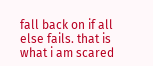fall back on if all else fails. that is what i am scared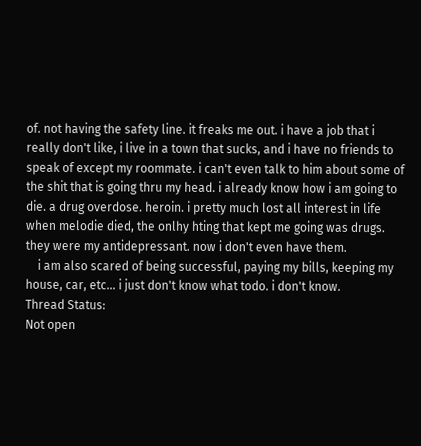of. not having the safety line. it freaks me out. i have a job that i really don't like, i live in a town that sucks, and i have no friends to speak of except my roommate. i can't even talk to him about some of the shit that is going thru my head. i already know how i am going to die. a drug overdose. heroin. i pretty much lost all interest in life when melodie died, the onlhy hting that kept me going was drugs. they were my antidepressant. now i don't even have them.
    i am also scared of being successful, paying my bills, keeping my house, car, etc... i just don't know what todo. i don't know.
Thread Status:
Not open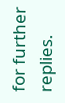for further replies.